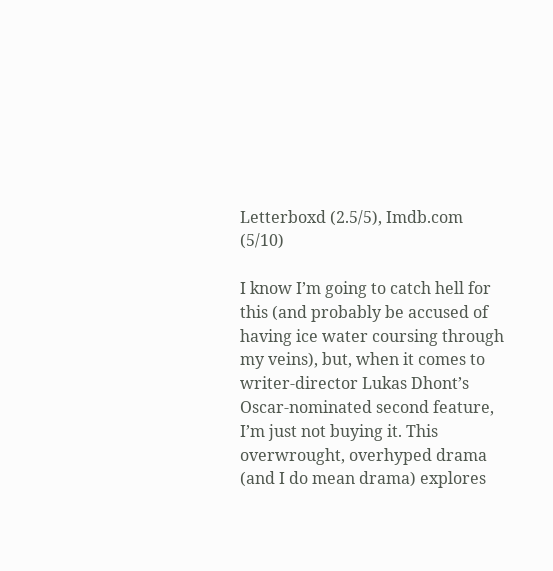Letterboxd (2.5/5), Imdb.com (5/10)

I know I’m going to catch hell for this (and probably be accused of having ice water coursing through my veins), but, when it comes to writer-director Lukas Dhont’s Oscar-nominated second feature, I’m just not buying it. This overwrought, overhyped drama (and I do mean drama) explores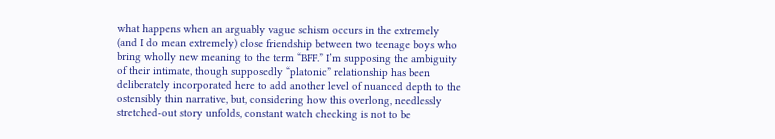what happens when an arguably vague schism occurs in the extremely (and I do mean extremely) close friendship between two teenage boys who bring wholly new meaning to the term “BFF.” I’m supposing the ambiguity of their intimate, though supposedly “platonic” relationship has been deliberately incorporated here to add another level of nuanced depth to the ostensibly thin narrative, but, considering how this overlong, needlessly stretched-out story unfolds, constant watch checking is not to be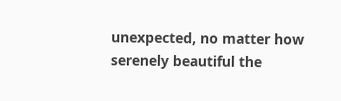unexpected, no matter how serenely beautiful the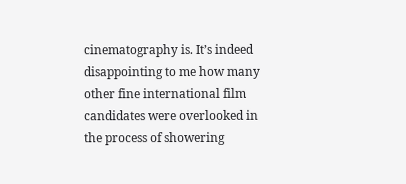cinematography is. It’s indeed disappointing to me how many other fine international film candidates were overlooked in the process of showering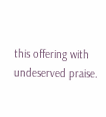this offering with undeserved praise.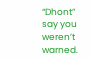“Dhont” say you weren’t warned.